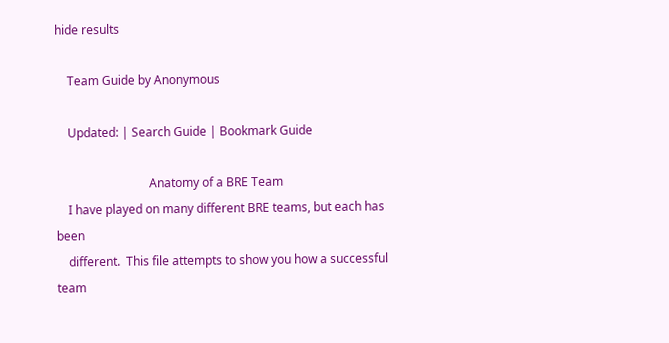hide results

    Team Guide by Anonymous

    Updated: | Search Guide | Bookmark Guide

                               Anatomy of a BRE Team
    I have played on many different BRE teams, but each has been
    different.  This file attempts to show you how a successful team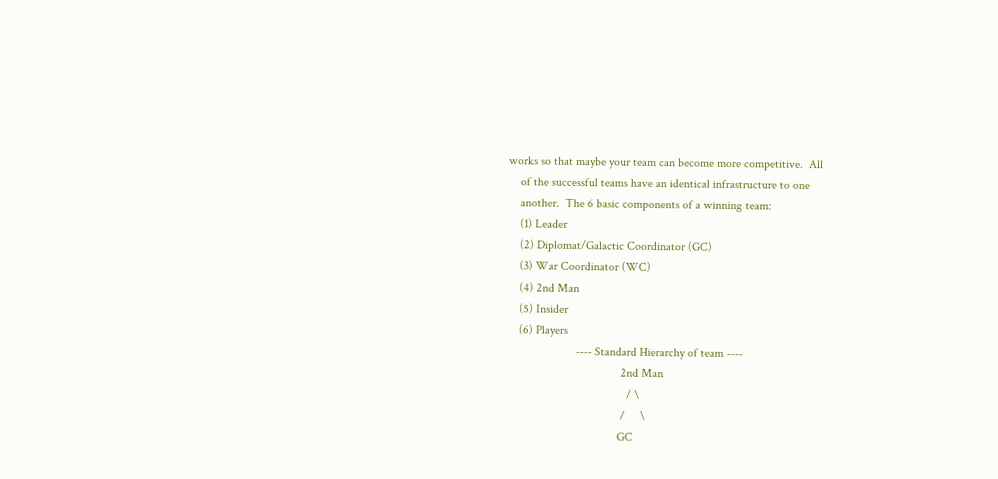works so that maybe your team can become more competitive.  All
    of the successful teams have an identical infrastructure to one
    another.  The 6 basic components of a winning team:
    (1) Leader
    (2) Diplomat/Galactic Coordinator (GC)
    (3) War Coordinator (WC)
    (4) 2nd Man
    (5) Insider
    (6) Players
                       ---- Standard Hierarchy of team ----
                                      2nd Man
                                        / \
                                      /     \
                                     GC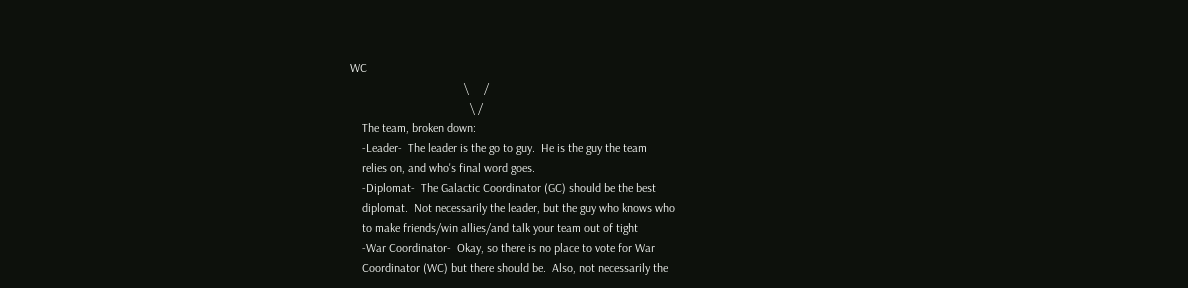WC
                                      \     /
                                        \ /
    The team, broken down:
    -Leader-  The leader is the go to guy.  He is the guy the team
    relies on, and who's final word goes.
    -Diplomat-  The Galactic Coordinator (GC) should be the best
    diplomat.  Not necessarily the leader, but the guy who knows who
    to make friends/win allies/and talk your team out of tight
    -War Coordinator-  Okay, so there is no place to vote for War
    Coordinator (WC) but there should be.  Also, not necessarily the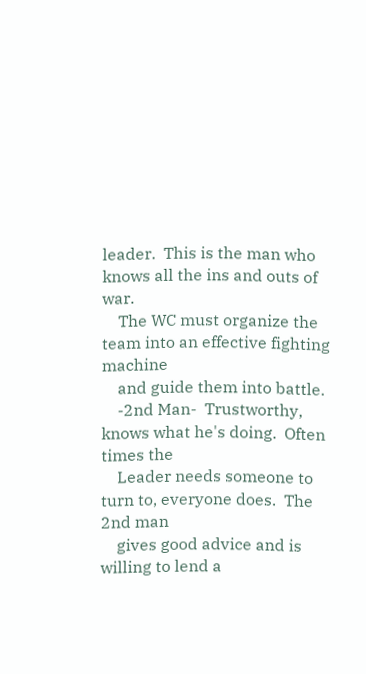leader.  This is the man who knows all the ins and outs of war.
    The WC must organize the team into an effective fighting machine
    and guide them into battle.
    -2nd Man-  Trustworthy, knows what he's doing.  Often times the
    Leader needs someone to turn to, everyone does.  The 2nd man
    gives good advice and is willing to lend a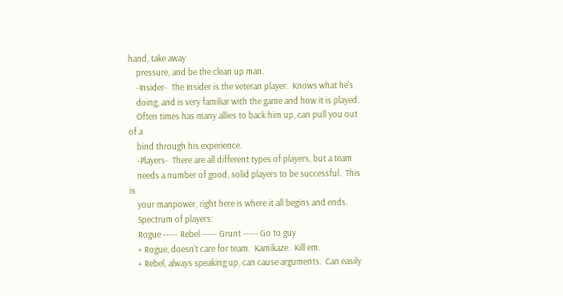hand, take away
    pressure, and be the clean up man.
    -Insider-  The Insider is the veteran player.  Knows what he's
    doing, and is very familiar with the game and how it is played.
    Often times has many allies to back him up, can pull you out of a
    bind through his experience.
    -Players-  There are all different types of players, but a team
    needs a number of good, solid players to be successful.  This is
    your manpower, right here is where it all begins and ends.
    Spectrum of players:
    Rogue ----- Rebel ----- Grunt ----- Go to guy
    + Rogue, doesn't care for team.  Kamikaze.  Kill em.
    + Rebel, always speaking up, can cause arguments.  Can easily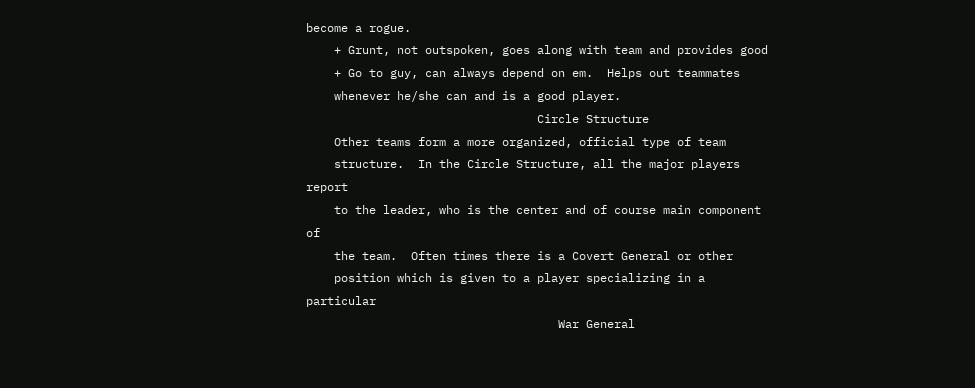become a rogue.
    + Grunt, not outspoken, goes along with team and provides good
    + Go to guy, can always depend on em.  Helps out teammates
    whenever he/she can and is a good player.
                                 Circle Structure
    Other teams form a more organized, official type of team
    structure.  In the Circle Structure, all the major players report
    to the leader, who is the center and of course main component of
    the team.  Often times there is a Covert General or other
    position which is given to a player specializing in a particular
                                    War General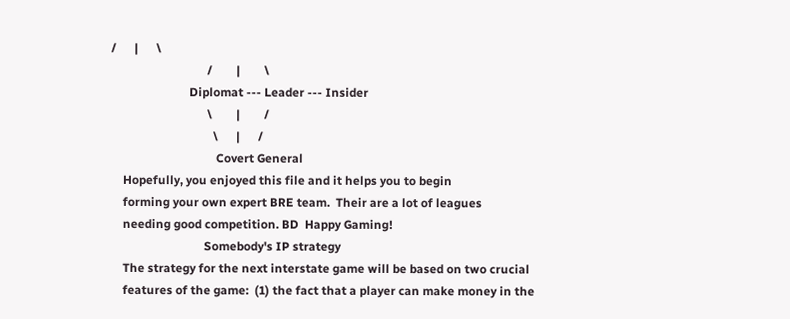/      |      \
                                /        |        \
                          Diplomat --- Leader --- Insider
                                \        |        /
                                  \      |      /
                                   Covert General
    Hopefully, you enjoyed this file and it helps you to begin
    forming your own expert BRE team.  Their are a lot of leagues
    needing good competition. BD  Happy Gaming!
                               Somebody's IP strategy
    The strategy for the next interstate game will be based on two crucial
    features of the game:  (1) the fact that a player can make money in the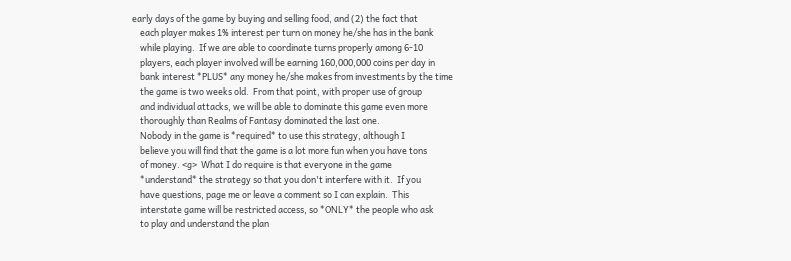early days of the game by buying and selling food, and (2) the fact that
    each player makes 1% interest per turn on money he/she has in the bank
    while playing.  If we are able to coordinate turns properly among 6-10
    players, each player involved will be earning 160,000,000 coins per day in
    bank interest *PLUS* any money he/she makes from investments by the time
    the game is two weeks old.  From that point, with proper use of group
    and individual attacks, we will be able to dominate this game even more
    thoroughly than Realms of Fantasy dominated the last one.
    Nobody in the game is *required* to use this strategy, although I
    believe you will find that the game is a lot more fun when you have tons
    of money. <g>  What I do require is that everyone in the game
    *understand* the strategy so that you don't interfere with it.  If you
    have questions, page me or leave a comment so I can explain.  This
    interstate game will be restricted access, so *ONLY* the people who ask
    to play and understand the plan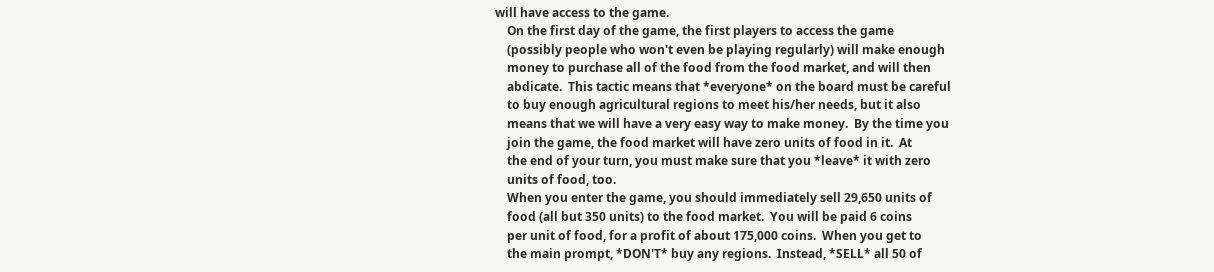will have access to the game.
    On the first day of the game, the first players to access the game
    (possibly people who won't even be playing regularly) will make enough
    money to purchase all of the food from the food market, and will then
    abdicate.  This tactic means that *everyone* on the board must be careful
    to buy enough agricultural regions to meet his/her needs, but it also
    means that we will have a very easy way to make money.  By the time you
    join the game, the food market will have zero units of food in it.  At
    the end of your turn, you must make sure that you *leave* it with zero
    units of food, too.
    When you enter the game, you should immediately sell 29,650 units of
    food (all but 350 units) to the food market.  You will be paid 6 coins
    per unit of food, for a profit of about 175,000 coins.  When you get to
    the main prompt, *DON'T* buy any regions.  Instead, *SELL* all 50 of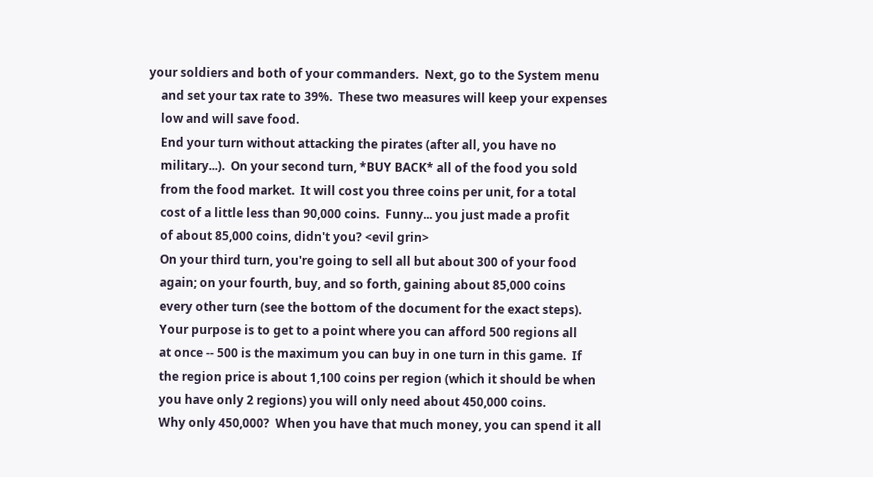your soldiers and both of your commanders.  Next, go to the System menu
    and set your tax rate to 39%.  These two measures will keep your expenses
    low and will save food.
    End your turn without attacking the pirates (after all, you have no
    military...).  On your second turn, *BUY BACK* all of the food you sold
    from the food market.  It will cost you three coins per unit, for a total
    cost of a little less than 90,000 coins.  Funny... you just made a profit
    of about 85,000 coins, didn't you? <evil grin>
    On your third turn, you're going to sell all but about 300 of your food
    again; on your fourth, buy, and so forth, gaining about 85,000 coins
    every other turn (see the bottom of the document for the exact steps).
    Your purpose is to get to a point where you can afford 500 regions all
    at once -- 500 is the maximum you can buy in one turn in this game.  If
    the region price is about 1,100 coins per region (which it should be when
    you have only 2 regions) you will only need about 450,000 coins.
    Why only 450,000?  When you have that much money, you can spend it all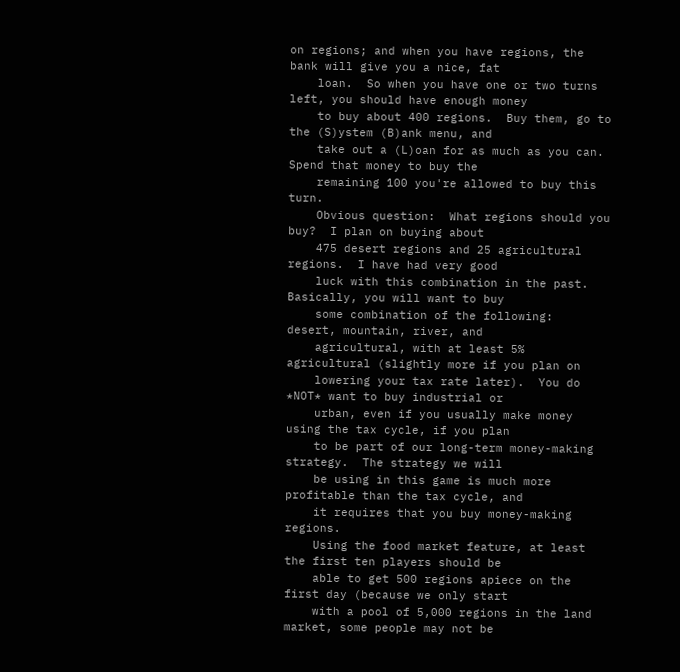on regions; and when you have regions, the bank will give you a nice, fat
    loan.  So when you have one or two turns left, you should have enough money
    to buy about 400 regions.  Buy them, go to the (S)ystem (B)ank menu, and
    take out a (L)oan for as much as you can.  Spend that money to buy the
    remaining 100 you're allowed to buy this turn.
    Obvious question:  What regions should you buy?  I plan on buying about
    475 desert regions and 25 agricultural regions.  I have had very good
    luck with this combination in the past.  Basically, you will want to buy
    some combination of the following:  desert, mountain, river, and
    agricultural, with at least 5% agricultural (slightly more if you plan on
    lowering your tax rate later).  You do *NOT* want to buy industrial or
    urban, even if you usually make money using the tax cycle, if you plan
    to be part of our long-term money-making strategy.  The strategy we will
    be using in this game is much more profitable than the tax cycle, and
    it requires that you buy money-making regions.
    Using the food market feature, at least the first ten players should be
    able to get 500 regions apiece on the first day (because we only start
    with a pool of 5,000 regions in the land market, some people may not be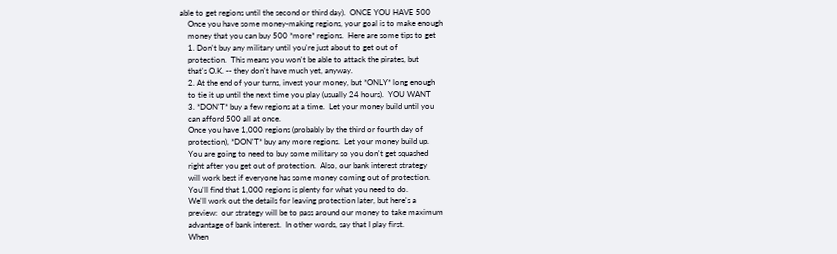able to get regions until the second or third day).  ONCE YOU HAVE 500
    Once you have some money-making regions, your goal is to make enough
    money that you can buy 500 *more* regions.  Here are some tips to get
    1. Don't buy any military until you're just about to get out of
    protection.  This means you won't be able to attack the pirates, but
    that's O.K. -- they don't have much yet, anyway.
    2. At the end of your turns, invest your money, but *ONLY* long enough
    to tie it up until the next time you play (usually 24 hours).  YOU WANT
    3. *DON'T* buy a few regions at a time.  Let your money build until you
    can afford 500 all at once.
    Once you have 1,000 regions (probably by the third or fourth day of
    protection), *DON'T* buy any more regions.  Let your money build up.
    You are going to need to buy some military so you don't get squashed
    right after you get out of protection.  Also, our bank interest strategy
    will work best if everyone has some money coming out of protection.
    You'll find that 1,000 regions is plenty for what you need to do.
    We'll work out the details for leaving protection later, but here's a
    preview:  our strategy will be to pass around our money to take maximum
    advantage of bank interest.  In other words, say that I play first.
    When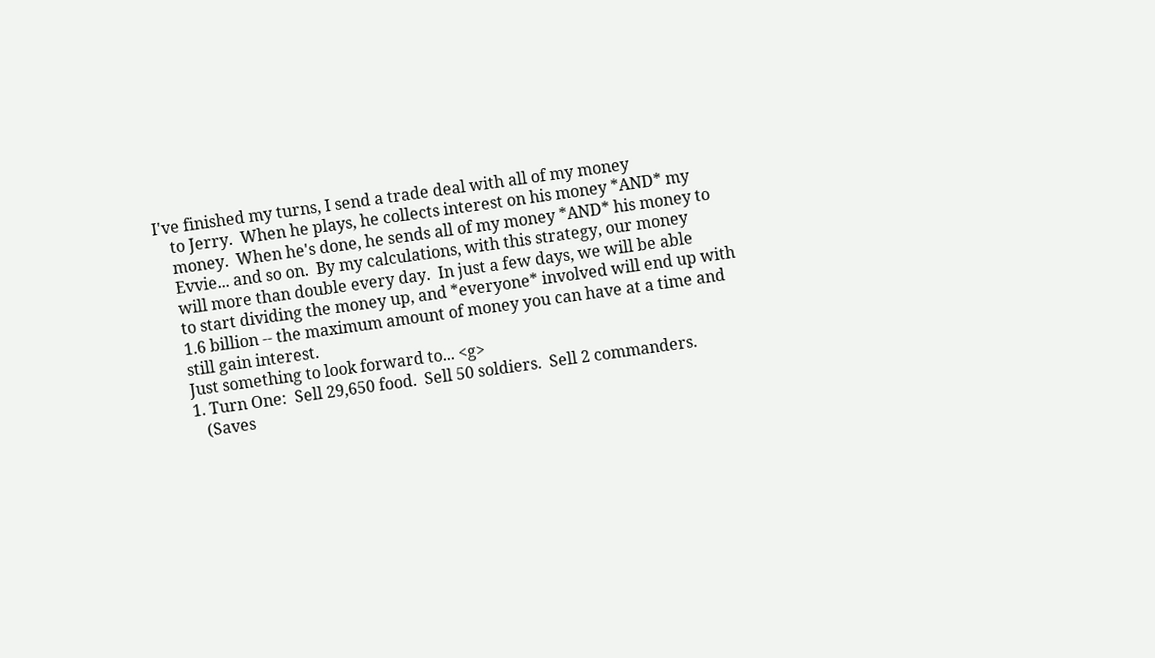I've finished my turns, I send a trade deal with all of my money
    to Jerry.  When he plays, he collects interest on his money *AND* my
    money.  When he's done, he sends all of my money *AND* his money to
    Evvie... and so on.  By my calculations, with this strategy, our money
    will more than double every day.  In just a few days, we will be able
    to start dividing the money up, and *everyone* involved will end up with
    1.6 billion -- the maximum amount of money you can have at a time and
    still gain interest.
    Just something to look forward to... <g>
    1. Turn One:  Sell 29,650 food.  Sell 50 soldiers.  Sell 2 commanders.
       (Saves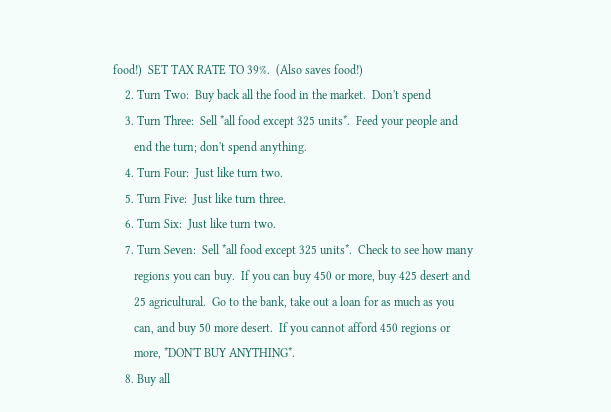food!)  SET TAX RATE TO 39%.  (Also saves food!)
    2. Turn Two:  Buy back all the food in the market.  Don't spend
    3. Turn Three:  Sell *all food except 325 units*.  Feed your people and
       end the turn; don't spend anything.
    4. Turn Four:  Just like turn two.
    5. Turn Five:  Just like turn three.
    6. Turn Six:  Just like turn two.
    7. Turn Seven:  Sell *all food except 325 units*.  Check to see how many
       regions you can buy.  If you can buy 450 or more, buy 425 desert and
       25 agricultural.  Go to the bank, take out a loan for as much as you
       can, and buy 50 more desert.  If you cannot afford 450 regions or
       more, *DON'T BUY ANYTHING*.
    8. Buy all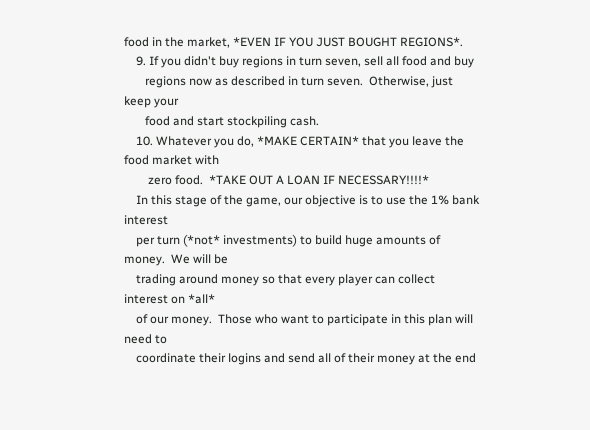food in the market, *EVEN IF YOU JUST BOUGHT REGIONS*.
    9. If you didn't buy regions in turn seven, sell all food and buy
       regions now as described in turn seven.  Otherwise, just keep your
       food and start stockpiling cash.
    10. Whatever you do, *MAKE CERTAIN* that you leave the food market with
        zero food.  *TAKE OUT A LOAN IF NECESSARY!!!!*
    In this stage of the game, our objective is to use the 1% bank interest
    per turn (*not* investments) to build huge amounts of money.  We will be
    trading around money so that every player can collect interest on *all*
    of our money.  Those who want to participate in this plan will need to
    coordinate their logins and send all of their money at the end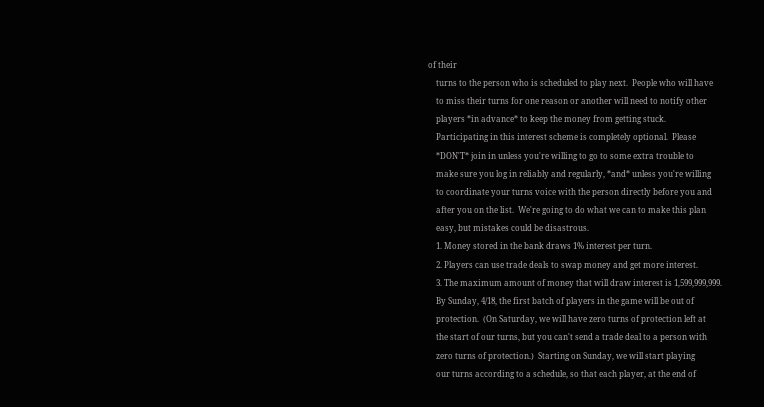of their
    turns to the person who is scheduled to play next.  People who will have
    to miss their turns for one reason or another will need to notify other
    players *in advance* to keep the money from getting stuck.
    Participating in this interest scheme is completely optional.  Please
    *DON'T* join in unless you're willing to go to some extra trouble to
    make sure you log in reliably and regularly, *and* unless you're willing
    to coordinate your turns voice with the person directly before you and
    after you on the list.  We're going to do what we can to make this plan
    easy, but mistakes could be disastrous.
    1. Money stored in the bank draws 1% interest per turn.
    2. Players can use trade deals to swap money and get more interest.
    3. The maximum amount of money that will draw interest is 1,599,999,999.
    By Sunday, 4/18, the first batch of players in the game will be out of
    protection.  (On Saturday, we will have zero turns of protection left at
    the start of our turns, but you can't send a trade deal to a person with
    zero turns of protection.)  Starting on Sunday, we will start playing
    our turns according to a schedule, so that each player, at the end of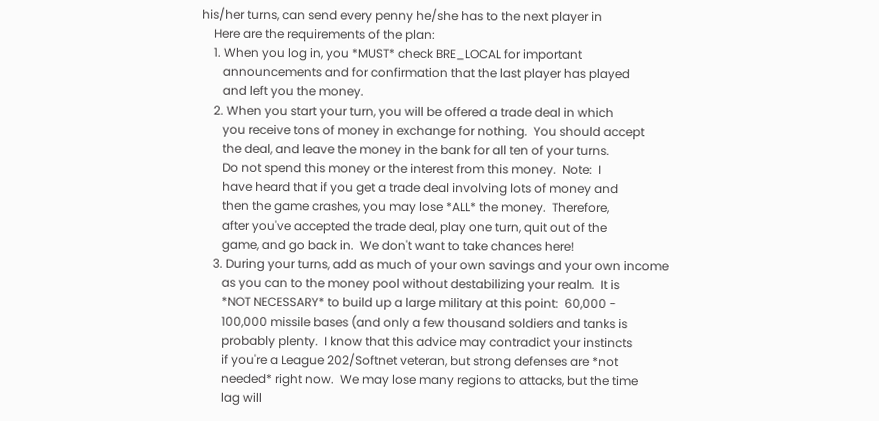his/her turns, can send every penny he/she has to the next player in
    Here are the requirements of the plan:
    1. When you log in, you *MUST* check BRE_LOCAL for important
       announcements and for confirmation that the last player has played
       and left you the money.
    2. When you start your turn, you will be offered a trade deal in which
       you receive tons of money in exchange for nothing.  You should accept
       the deal, and leave the money in the bank for all ten of your turns.
       Do not spend this money or the interest from this money.  Note:  I
       have heard that if you get a trade deal involving lots of money and
       then the game crashes, you may lose *ALL* the money.  Therefore,
       after you've accepted the trade deal, play one turn, quit out of the
       game, and go back in.  We don't want to take chances here!
    3. During your turns, add as much of your own savings and your own income
       as you can to the money pool without destabilizing your realm.  It is
       *NOT NECESSARY* to build up a large military at this point:  60,000 -
       100,000 missile bases (and only a few thousand soldiers and tanks is
       probably plenty.  I know that this advice may contradict your instincts
       if you're a League 202/Softnet veteran, but strong defenses are *not
       needed* right now.  We may lose many regions to attacks, but the time
       lag will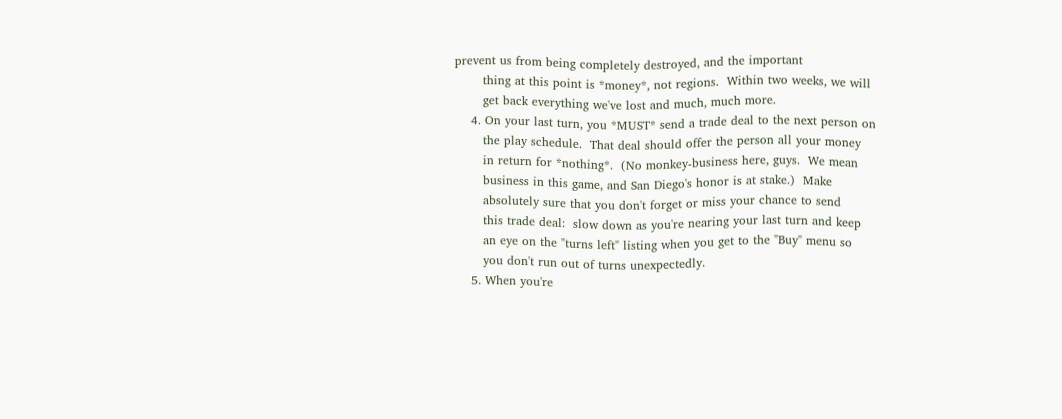prevent us from being completely destroyed, and the important
       thing at this point is *money*, not regions.  Within two weeks, we will
       get back everything we've lost and much, much more.
    4. On your last turn, you *MUST* send a trade deal to the next person on
       the play schedule.  That deal should offer the person all your money
       in return for *nothing*.  (No monkey-business here, guys.  We mean
       business in this game, and San Diego's honor is at stake.)  Make
       absolutely sure that you don't forget or miss your chance to send
       this trade deal:  slow down as you're nearing your last turn and keep
       an eye on the "turns left" listing when you get to the "Buy" menu so
       you don't run out of turns unexpectedly.
    5. When you're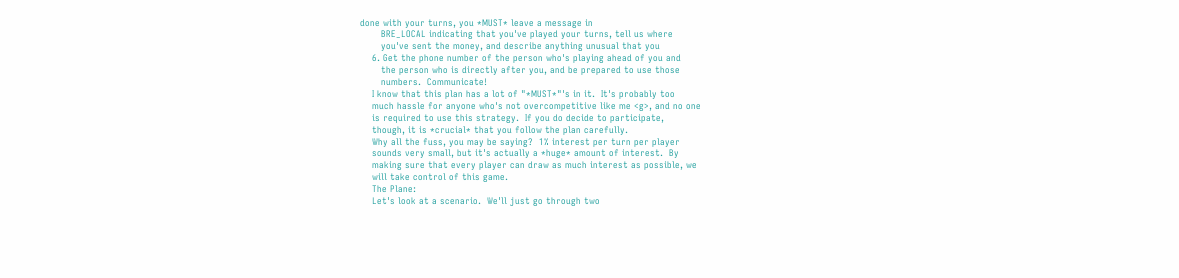done with your turns, you *MUST* leave a message in
       BRE_LOCAL indicating that you've played your turns, tell us where
       you've sent the money, and describe anything unusual that you
    6. Get the phone number of the person who's playing ahead of you and
       the person who is directly after you, and be prepared to use those
       numbers.  Communicate!
    I know that this plan has a lot of "*MUST*"'s in it.  It's probably too
    much hassle for anyone who's not overcompetitive like me <g>, and no one
    is required to use this strategy.  If you do decide to participate,
    though, it is *crucial* that you follow the plan carefully.
    Why all the fuss, you may be saying?  1% interest per turn per player
    sounds very small, but it's actually a *huge* amount of interest.  By
    making sure that every player can draw as much interest as possible, we
    will take control of this game.
    The Plane:
    Let's look at a scenario.  We'll just go through two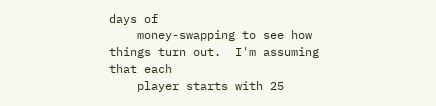days of
    money-swapping to see how things turn out.  I'm assuming that each
    player starts with 25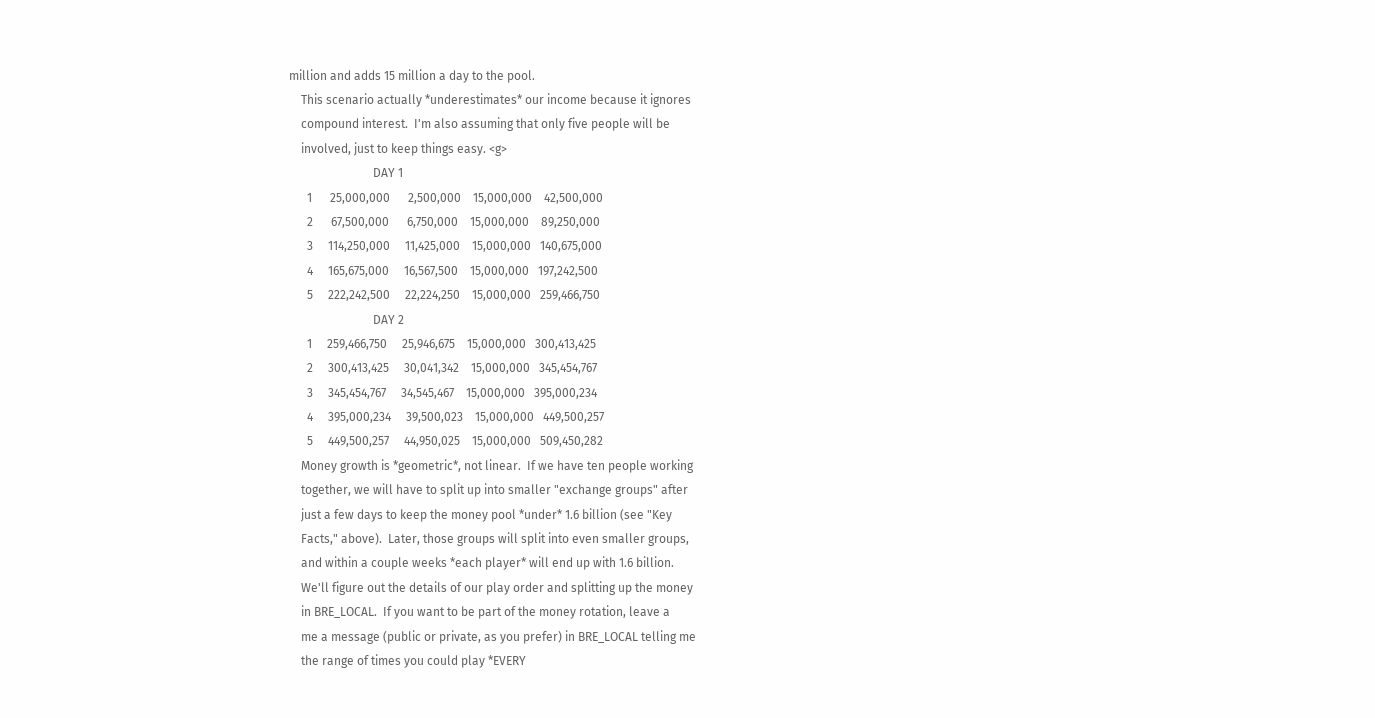million and adds 15 million a day to the pool.
    This scenario actually *underestimates* our income because it ignores
    compound interest.  I'm also assuming that only five people will be
    involved, just to keep things easy. <g>
                            DAY 1
      1      25,000,000      2,500,000    15,000,000    42,500,000
      2      67,500,000      6,750,000    15,000,000    89,250,000
      3     114,250,000     11,425,000    15,000,000   140,675,000
      4     165,675,000     16,567,500    15,000,000   197,242,500
      5     222,242,500     22,224,250    15,000,000   259,466,750
                            DAY 2
      1     259,466,750     25,946,675    15,000,000   300,413,425
      2     300,413,425     30,041,342    15,000,000   345,454,767
      3     345,454,767     34,545,467    15,000,000   395,000,234
      4     395,000,234     39,500,023    15,000,000   449,500,257
      5     449,500,257     44,950,025    15,000,000   509,450,282
    Money growth is *geometric*, not linear.  If we have ten people working
    together, we will have to split up into smaller "exchange groups" after
    just a few days to keep the money pool *under* 1.6 billion (see "Key
    Facts," above).  Later, those groups will split into even smaller groups,
    and within a couple weeks *each player* will end up with 1.6 billion.
    We'll figure out the details of our play order and splitting up the money
    in BRE_LOCAL.  If you want to be part of the money rotation, leave a
    me a message (public or private, as you prefer) in BRE_LOCAL telling me
    the range of times you could play *EVERY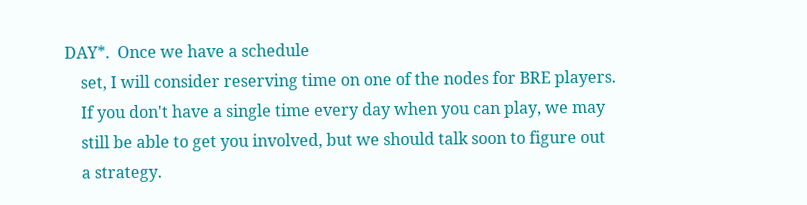DAY*.  Once we have a schedule
    set, I will consider reserving time on one of the nodes for BRE players.
    If you don't have a single time every day when you can play, we may
    still be able to get you involved, but we should talk soon to figure out
    a strategy.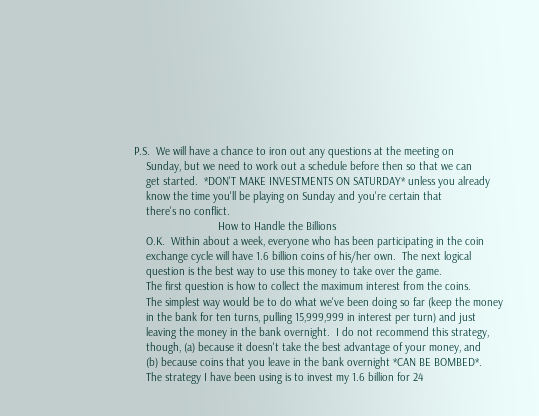P.S.  We will have a chance to iron out any questions at the meeting on
    Sunday, but we need to work out a schedule before then so that we can
    get started.  *DON'T MAKE INVESTMENTS ON SATURDAY* unless you already
    know the time you'll be playing on Sunday and you're certain that
    there's no conflict.
                            How to Handle the Billions
    O.K.  Within about a week, everyone who has been participating in the coin
    exchange cycle will have 1.6 billion coins of his/her own.  The next logical
    question is the best way to use this money to take over the game.
    The first question is how to collect the maximum interest from the coins.
    The simplest way would be to do what we've been doing so far (keep the money
    in the bank for ten turns, pulling 15,999,999 in interest per turn) and just
    leaving the money in the bank overnight.  I do not recommend this strategy,
    though, (a) because it doesn't take the best advantage of your money, and
    (b) because coins that you leave in the bank overnight *CAN BE BOMBED*.
    The strategy I have been using is to invest my 1.6 billion for 24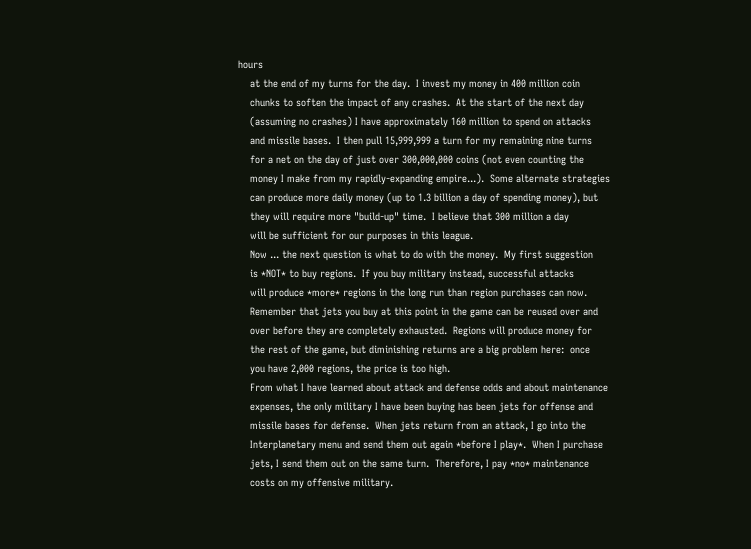hours
    at the end of my turns for the day.  I invest my money in 400 million coin
    chunks to soften the impact of any crashes.  At the start of the next day
    (assuming no crashes) I have approximately 160 million to spend on attacks
    and missile bases.  I then pull 15,999,999 a turn for my remaining nine turns
    for a net on the day of just over 300,000,000 coins (not even counting the
    money I make from my rapidly-expanding empire...).  Some alternate strategies
    can produce more daily money (up to 1.3 billion a day of spending money), but
    they will require more "build-up" time.  I believe that 300 million a day
    will be sufficient for our purposes in this league.
    Now ... the next question is what to do with the money.  My first suggestion
    is *NOT* to buy regions.  If you buy military instead, successful attacks
    will produce *more* regions in the long run than region purchases can now.
    Remember that jets you buy at this point in the game can be reused over and
    over before they are completely exhausted.  Regions will produce money for
    the rest of the game, but diminishing returns are a big problem here:  once
    you have 2,000 regions, the price is too high.
    From what I have learned about attack and defense odds and about maintenance
    expenses, the only military I have been buying has been jets for offense and
    missile bases for defense.  When jets return from an attack, I go into the
    Interplanetary menu and send them out again *before I play*.  When I purchase
    jets, I send them out on the same turn.  Therefore, I pay *no* maintenance
    costs on my offensive military.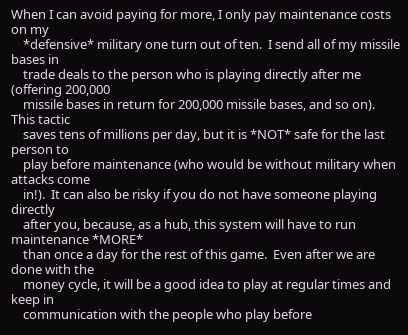When I can avoid paying for more, I only pay maintenance costs on my
    *defensive* military one turn out of ten.  I send all of my missile bases in
    trade deals to the person who is playing directly after me (offering 200,000
    missile bases in return for 200,000 missile bases, and so on).  This tactic
    saves tens of millions per day, but it is *NOT* safe for the last person to
    play before maintenance (who would be without military when attacks come
    in!).  It can also be risky if you do not have someone playing directly
    after you, because, as a hub, this system will have to run maintenance *MORE*
    than once a day for the rest of this game.  Even after we are done with the
    money cycle, it will be a good idea to play at regular times and keep in
    communication with the people who play before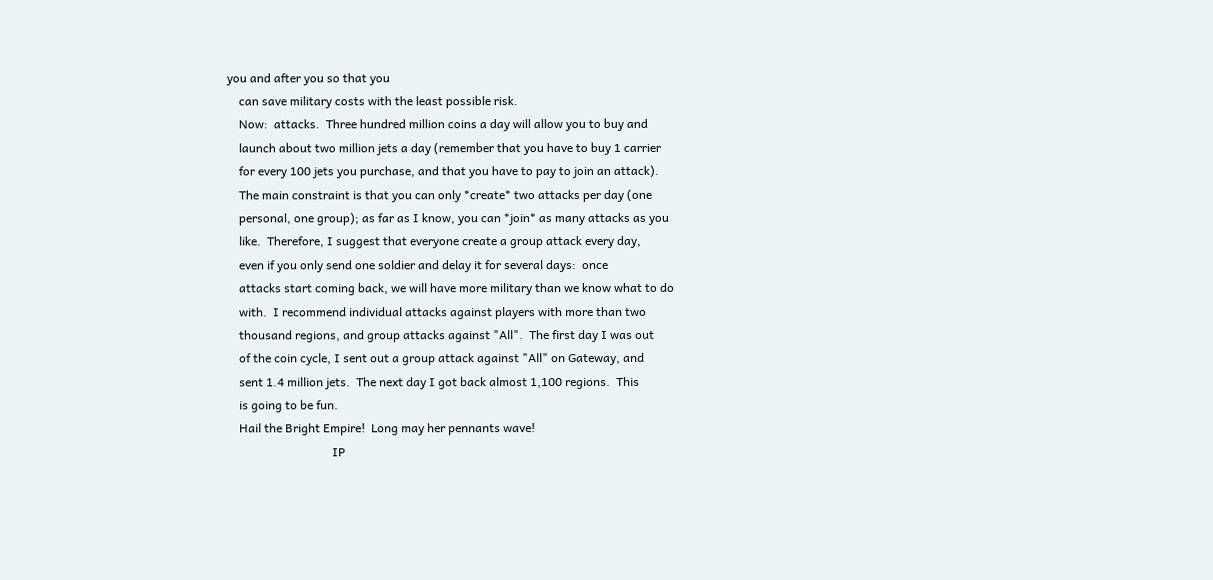you and after you so that you
    can save military costs with the least possible risk.
    Now:  attacks.  Three hundred million coins a day will allow you to buy and
    launch about two million jets a day (remember that you have to buy 1 carrier
    for every 100 jets you purchase, and that you have to pay to join an attack).
    The main constraint is that you can only *create* two attacks per day (one
    personal, one group); as far as I know, you can *join* as many attacks as you
    like.  Therefore, I suggest that everyone create a group attack every day,
    even if you only send one soldier and delay it for several days:  once
    attacks start coming back, we will have more military than we know what to do
    with.  I recommend individual attacks against players with more than two
    thousand regions, and group attacks against "All".  The first day I was out
    of the coin cycle, I sent out a group attack against "All" on Gateway, and
    sent 1.4 million jets.  The next day I got back almost 1,100 regions.  This
    is going to be fun.
    Hail the Bright Empire!  Long may her pennants wave!
                                   IP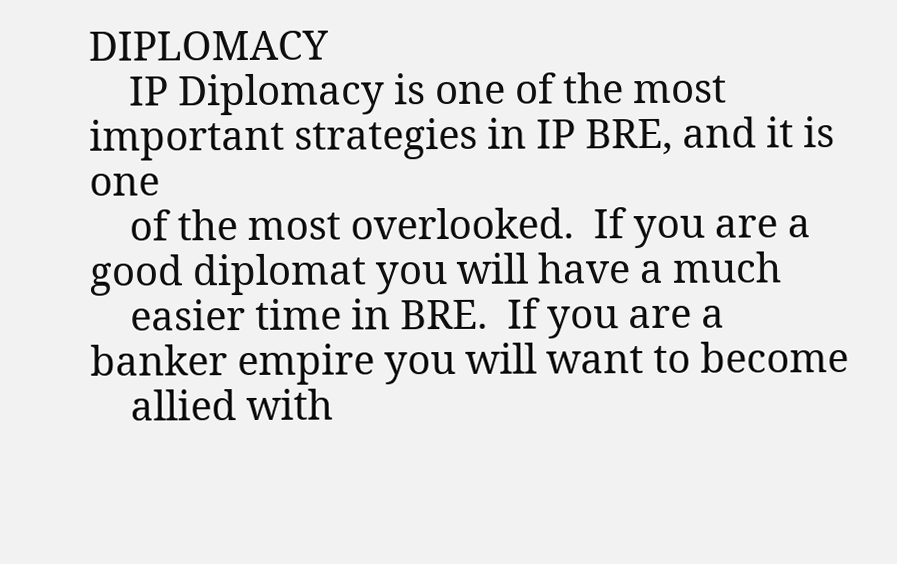DIPLOMACY
    IP Diplomacy is one of the most important strategies in IP BRE, and it is one
    of the most overlooked.  If you are a good diplomat you will have a much
    easier time in BRE.  If you are a banker empire you will want to become
    allied with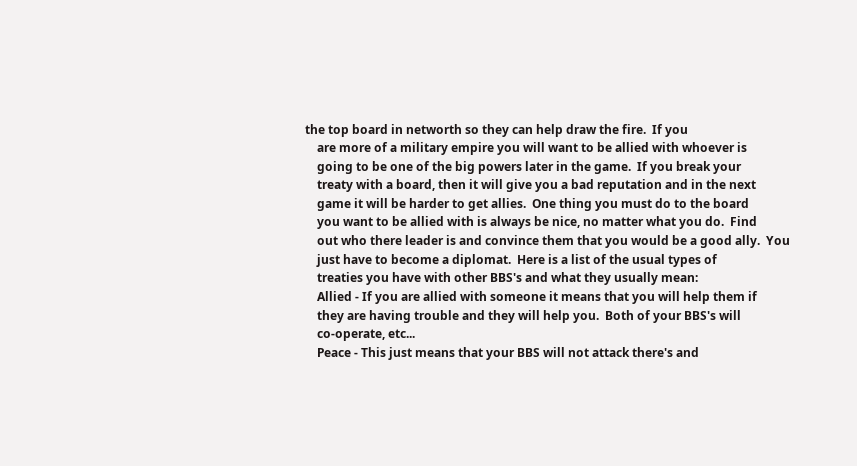the top board in networth so they can help draw the fire.  If you
    are more of a military empire you will want to be allied with whoever is
    going to be one of the big powers later in the game.  If you break your
    treaty with a board, then it will give you a bad reputation and in the next
    game it will be harder to get allies.  One thing you must do to the board
    you want to be allied with is always be nice, no matter what you do.  Find
    out who there leader is and convince them that you would be a good ally.  You
    just have to become a diplomat.  Here is a list of the usual types of
    treaties you have with other BBS's and what they usually mean:
    Allied - If you are allied with someone it means that you will help them if
    they are having trouble and they will help you.  Both of your BBS's will
    co-operate, etc...
    Peace - This just means that your BBS will not attack there's and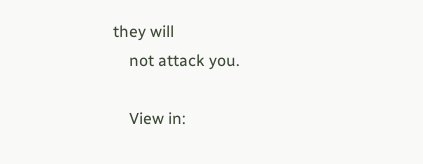they will
    not attack you.

    View in: